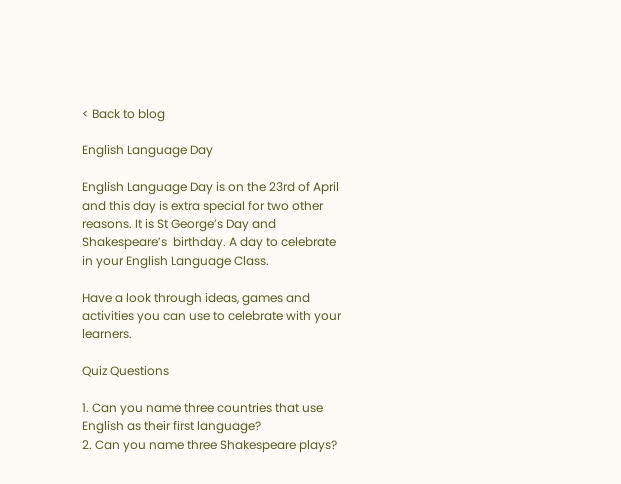< Back to blog

English Language Day

English Language Day is on the 23rd of April and this day is extra special for two other reasons. It is St George’s Day and Shakespeare’s  birthday. A day to celebrate in your English Language Class.

Have a look through ideas, games and activities you can use to celebrate with your learners.

Quiz Questions

1. Can you name three countries that use English as their first language?
2. Can you name three Shakespeare plays?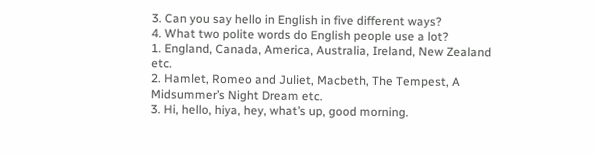3. Can you say hello in English in five different ways?
4. What two polite words do English people use a lot?
1. England, Canada, America, Australia, Ireland, New Zealand etc.
2. Hamlet, Romeo and Juliet, Macbeth, The Tempest, A Midsummer’s Night Dream etc.
3. Hi, hello, hiya, hey, what’s up, good morning.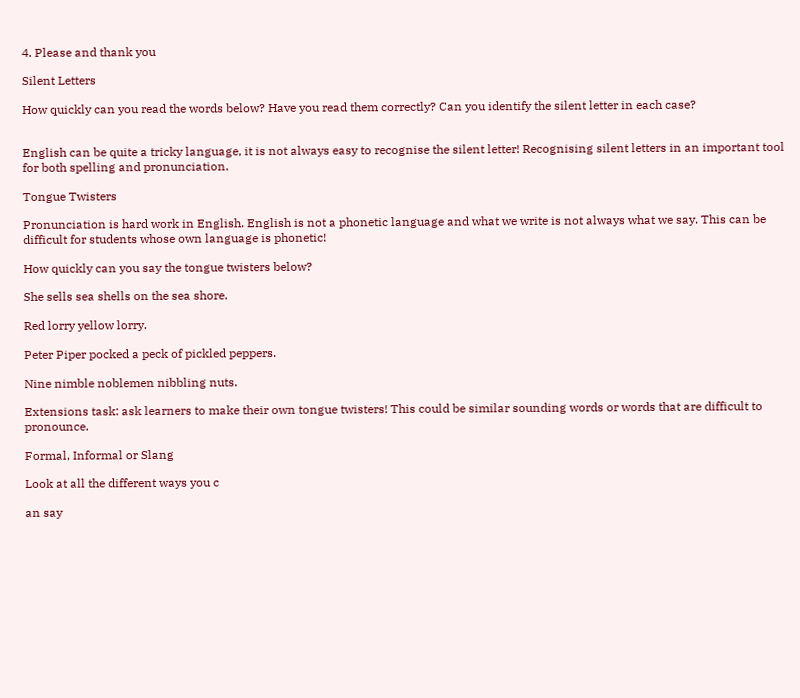4. Please and thank you

Silent Letters

How quickly can you read the words below? Have you read them correctly? Can you identify the silent letter in each case?


English can be quite a tricky language, it is not always easy to recognise the silent letter! Recognising silent letters in an important tool for both spelling and pronunciation.

Tongue Twisters

Pronunciation is hard work in English. English is not a phonetic language and what we write is not always what we say. This can be difficult for students whose own language is phonetic!

How quickly can you say the tongue twisters below?

She sells sea shells on the sea shore.

Red lorry yellow lorry.

Peter Piper pocked a peck of pickled peppers.

Nine nimble noblemen nibbling nuts.

Extensions task: ask learners to make their own tongue twisters! This could be similar sounding words or words that are difficult to pronounce.

Formal, Informal or Slang

Look at all the different ways you c

an say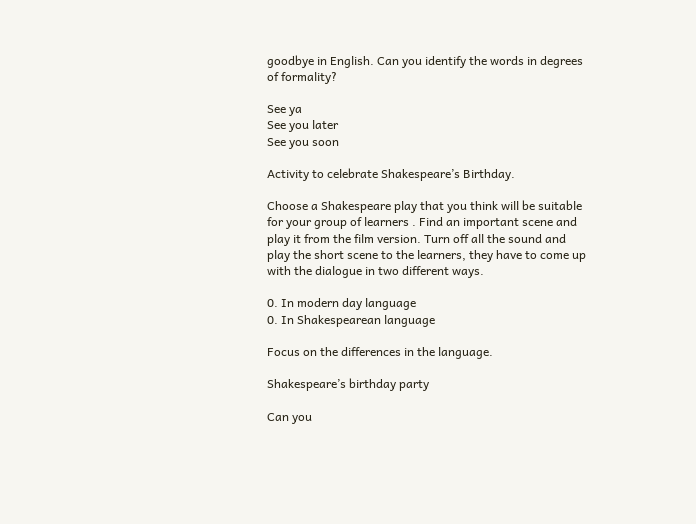goodbye in English. Can you identify the words in degrees of formality?

See ya
See you later
See you soon

Activity to celebrate Shakespeare’s Birthday.

Choose a Shakespeare play that you think will be suitable for your group of learners . Find an important scene and play it from the film version. Turn off all the sound and play the short scene to the learners, they have to come up with the dialogue in two different ways.

0. In modern day language
0. In Shakespearean language

Focus on the differences in the language.

Shakespeare’s birthday party

Can you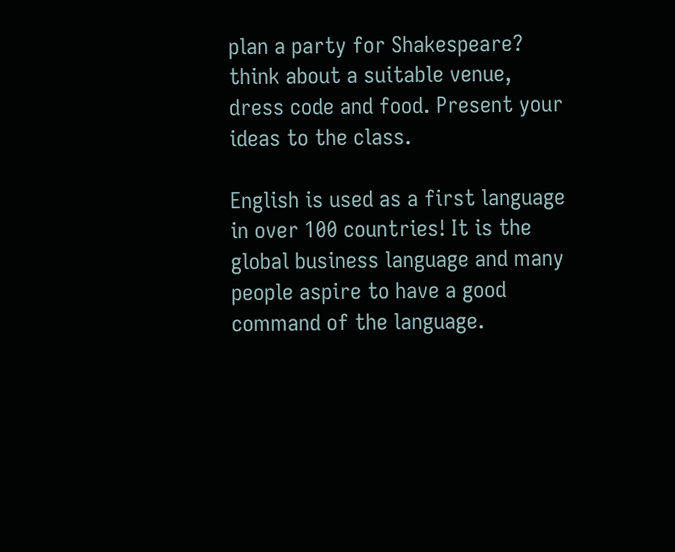plan a party for Shakespeare? think about a suitable venue, dress code and food. Present your ideas to the class.

English is used as a first language in over 100 countries! It is the global business language and many people aspire to have a good command of the language.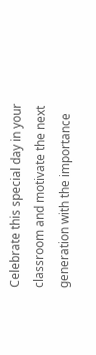Celebrate this special day in your classroom and motivate the next generation with the importance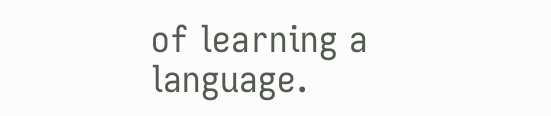of learning a language.